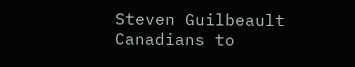Steven Guilbeault Canadians to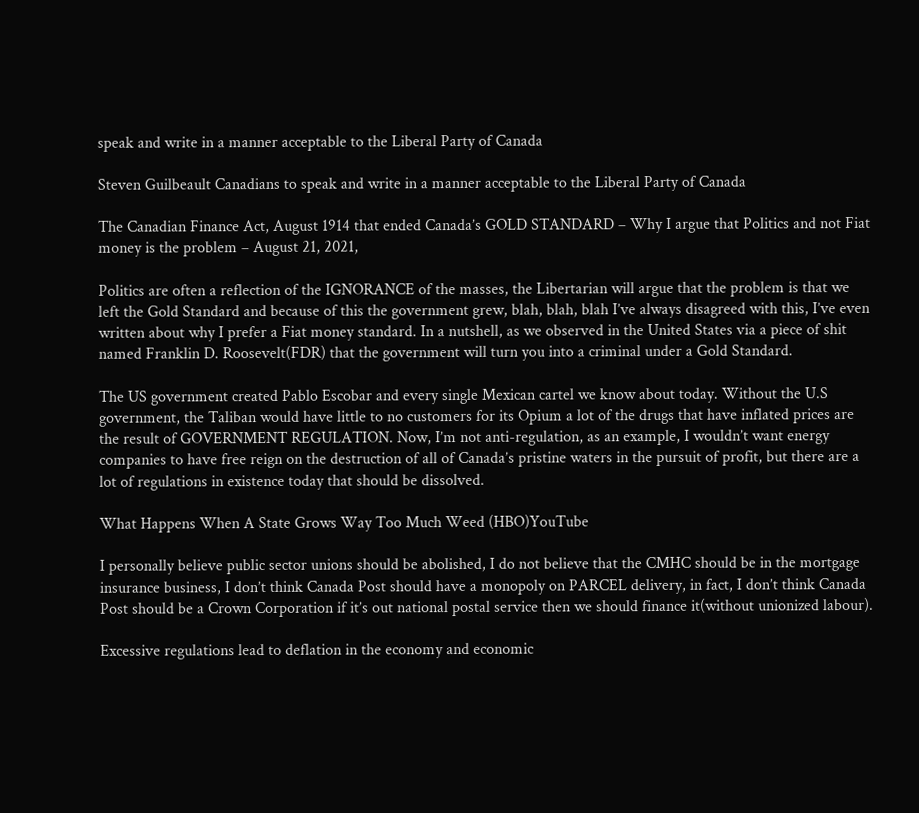speak and write in a manner acceptable to the Liberal Party of Canada

Steven Guilbeault Canadians to speak and write in a manner acceptable to the Liberal Party of Canada

The Canadian Finance Act, August 1914 that ended Canada’s GOLD STANDARD – Why I argue that Politics and not Fiat money is the problem – August 21, 2021,

Politics are often a reflection of the IGNORANCE of the masses, the Libertarian will argue that the problem is that we left the Gold Standard and because of this the government grew, blah, blah, blah I’ve always disagreed with this, I’ve even written about why I prefer a Fiat money standard. In a nutshell, as we observed in the United States via a piece of shit named Franklin D. Roosevelt(FDR) that the government will turn you into a criminal under a Gold Standard.

The US government created Pablo Escobar and every single Mexican cartel we know about today. Without the U.S government, the Taliban would have little to no customers for its Opium a lot of the drugs that have inflated prices are the result of GOVERNMENT REGULATION. Now, I’m not anti-regulation, as an example, I wouldn’t want energy companies to have free reign on the destruction of all of Canada’s pristine waters in the pursuit of profit, but there are a lot of regulations in existence today that should be dissolved.

What Happens When A State Grows Way Too Much Weed (HBO)YouTube

I personally believe public sector unions should be abolished, I do not believe that the CMHC should be in the mortgage insurance business, I don’t think Canada Post should have a monopoly on PARCEL delivery, in fact, I don’t think Canada Post should be a Crown Corporation if it’s out national postal service then we should finance it(without unionized labour).

Excessive regulations lead to deflation in the economy and economic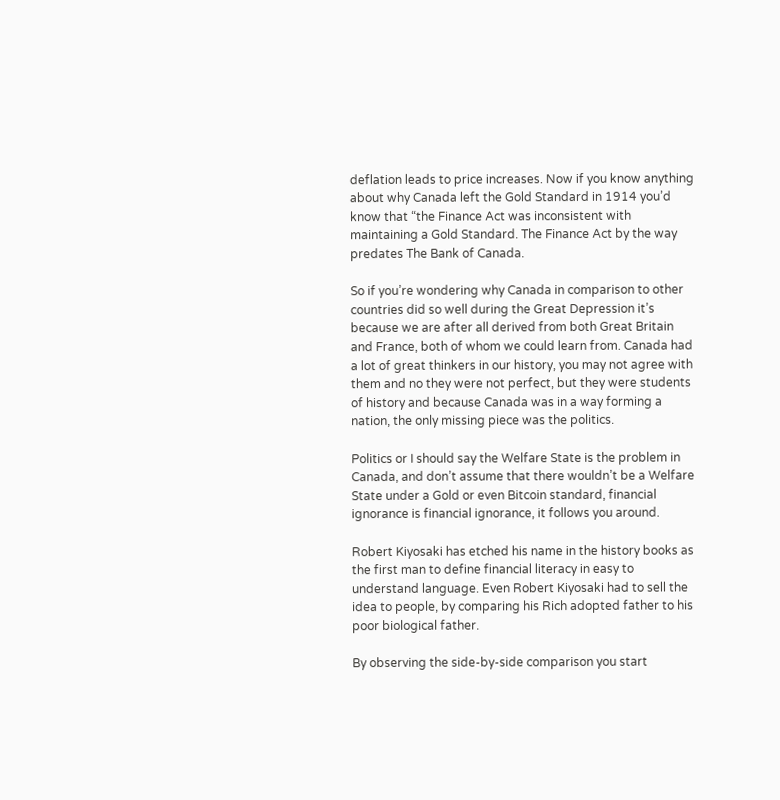deflation leads to price increases. Now if you know anything about why Canada left the Gold Standard in 1914 you’d know that “the Finance Act was inconsistent with maintaining a Gold Standard. The Finance Act by the way predates The Bank of Canada.

So if you’re wondering why Canada in comparison to other countries did so well during the Great Depression it’s because we are after all derived from both Great Britain and France, both of whom we could learn from. Canada had a lot of great thinkers in our history, you may not agree with them and no they were not perfect, but they were students of history and because Canada was in a way forming a nation, the only missing piece was the politics.

Politics or I should say the Welfare State is the problem in Canada, and don’t assume that there wouldn’t be a Welfare State under a Gold or even Bitcoin standard, financial ignorance is financial ignorance, it follows you around.

Robert Kiyosaki has etched his name in the history books as the first man to define financial literacy in easy to understand language. Even Robert Kiyosaki had to sell the idea to people, by comparing his Rich adopted father to his poor biological father.

By observing the side-by-side comparison you start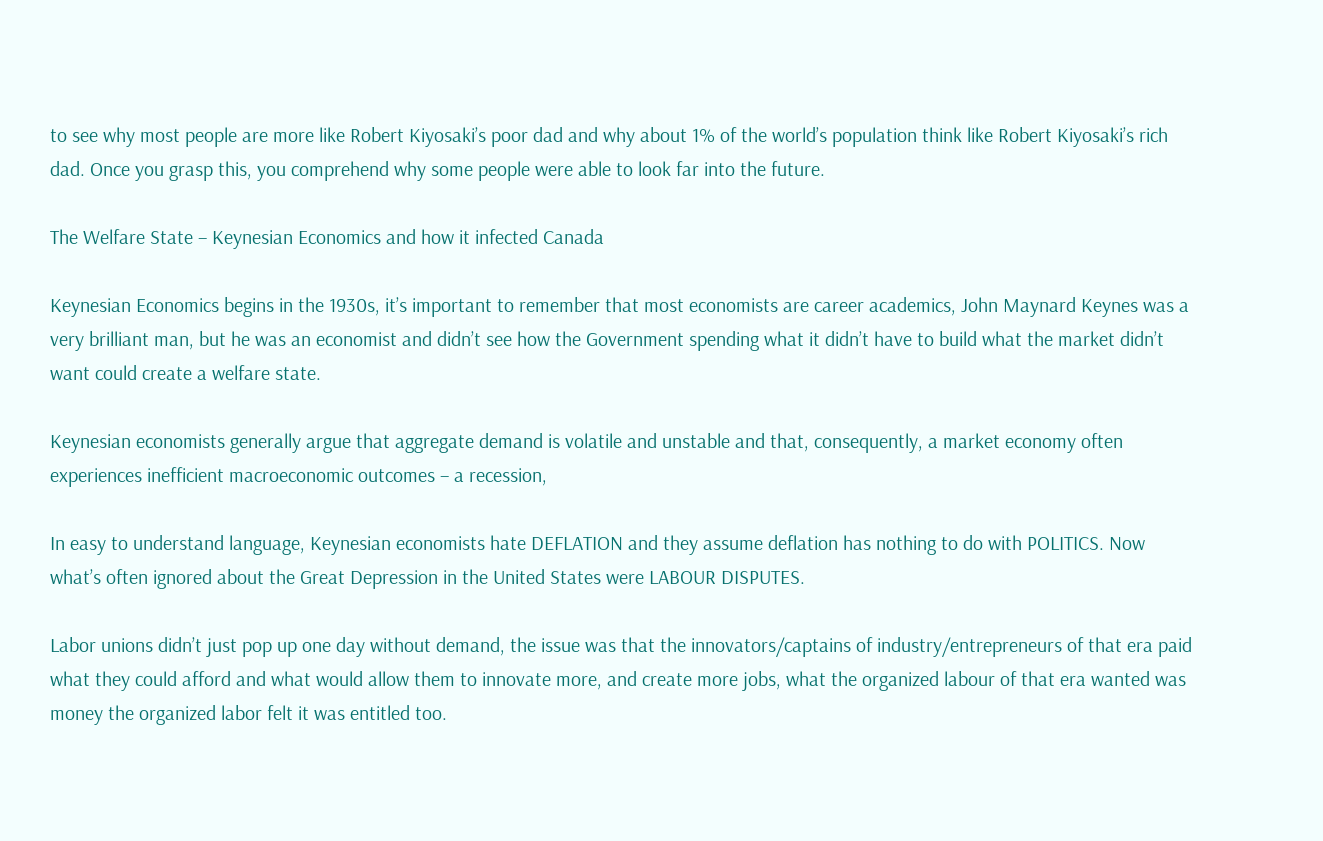to see why most people are more like Robert Kiyosaki’s poor dad and why about 1% of the world’s population think like Robert Kiyosaki’s rich dad. Once you grasp this, you comprehend why some people were able to look far into the future.

The Welfare State – Keynesian Economics and how it infected Canada

Keynesian Economics begins in the 1930s, it’s important to remember that most economists are career academics, John Maynard Keynes was a very brilliant man, but he was an economist and didn’t see how the Government spending what it didn’t have to build what the market didn’t want could create a welfare state.

Keynesian economists generally argue that aggregate demand is volatile and unstable and that, consequently, a market economy often experiences inefficient macroeconomic outcomes – a recession,

In easy to understand language, Keynesian economists hate DEFLATION and they assume deflation has nothing to do with POLITICS. Now what’s often ignored about the Great Depression in the United States were LABOUR DISPUTES.

Labor unions didn’t just pop up one day without demand, the issue was that the innovators/captains of industry/entrepreneurs of that era paid what they could afford and what would allow them to innovate more, and create more jobs, what the organized labour of that era wanted was money the organized labor felt it was entitled too.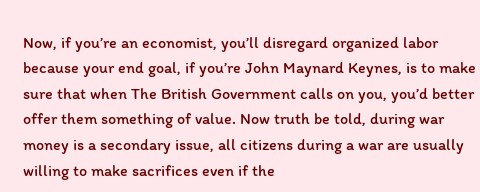Now, if you’re an economist, you’ll disregard organized labor because your end goal, if you’re John Maynard Keynes, is to make sure that when The British Government calls on you, you’d better offer them something of value. Now truth be told, during war money is a secondary issue, all citizens during a war are usually willing to make sacrifices even if the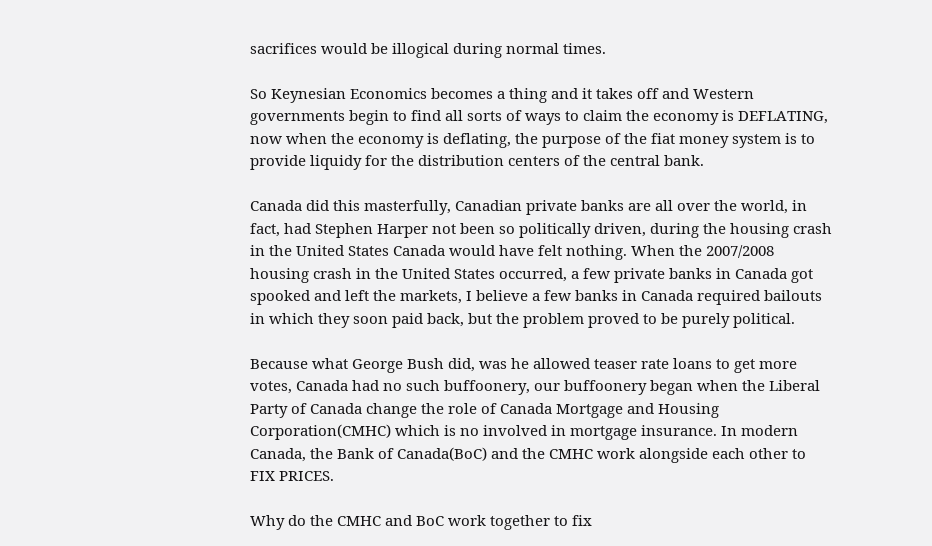sacrifices would be illogical during normal times.

So Keynesian Economics becomes a thing and it takes off and Western governments begin to find all sorts of ways to claim the economy is DEFLATING, now when the economy is deflating, the purpose of the fiat money system is to provide liquidy for the distribution centers of the central bank.

Canada did this masterfully, Canadian private banks are all over the world, in fact, had Stephen Harper not been so politically driven, during the housing crash in the United States Canada would have felt nothing. When the 2007/2008 housing crash in the United States occurred, a few private banks in Canada got spooked and left the markets, I believe a few banks in Canada required bailouts in which they soon paid back, but the problem proved to be purely political.

Because what George Bush did, was he allowed teaser rate loans to get more votes, Canada had no such buffoonery, our buffoonery began when the Liberal Party of Canada change the role of Canada Mortgage and Housing Corporation(CMHC) which is no involved in mortgage insurance. In modern Canada, the Bank of Canada(BoC) and the CMHC work alongside each other to FIX PRICES.

Why do the CMHC and BoC work together to fix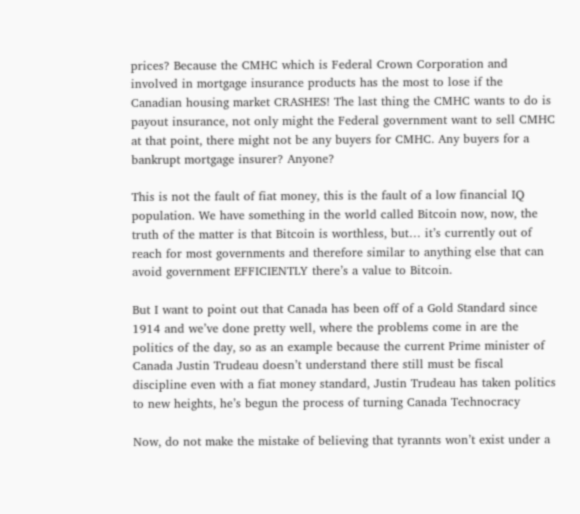prices? Because the CMHC which is Federal Crown Corporation and involved in mortgage insurance products has the most to lose if the Canadian housing market CRASHES! The last thing the CMHC wants to do is payout insurance, not only might the Federal government want to sell CMHC at that point, there might not be any buyers for CMHC. Any buyers for a bankrupt mortgage insurer? Anyone?

This is not the fault of fiat money, this is the fault of a low financial IQ population. We have something in the world called Bitcoin now, now, the truth of the matter is that Bitcoin is worthless, but… it’s currently out of reach for most governments and therefore similar to anything else that can avoid government EFFICIENTLY there’s a value to Bitcoin.

But I want to point out that Canada has been off of a Gold Standard since 1914 and we’ve done pretty well, where the problems come in are the politics of the day, so as an example because the current Prime minister of Canada Justin Trudeau doesn’t understand there still must be fiscal discipline even with a fiat money standard, Justin Trudeau has taken politics to new heights, he’s begun the process of turning Canada Technocracy

Now, do not make the mistake of believing that tyrannts won’t exist under a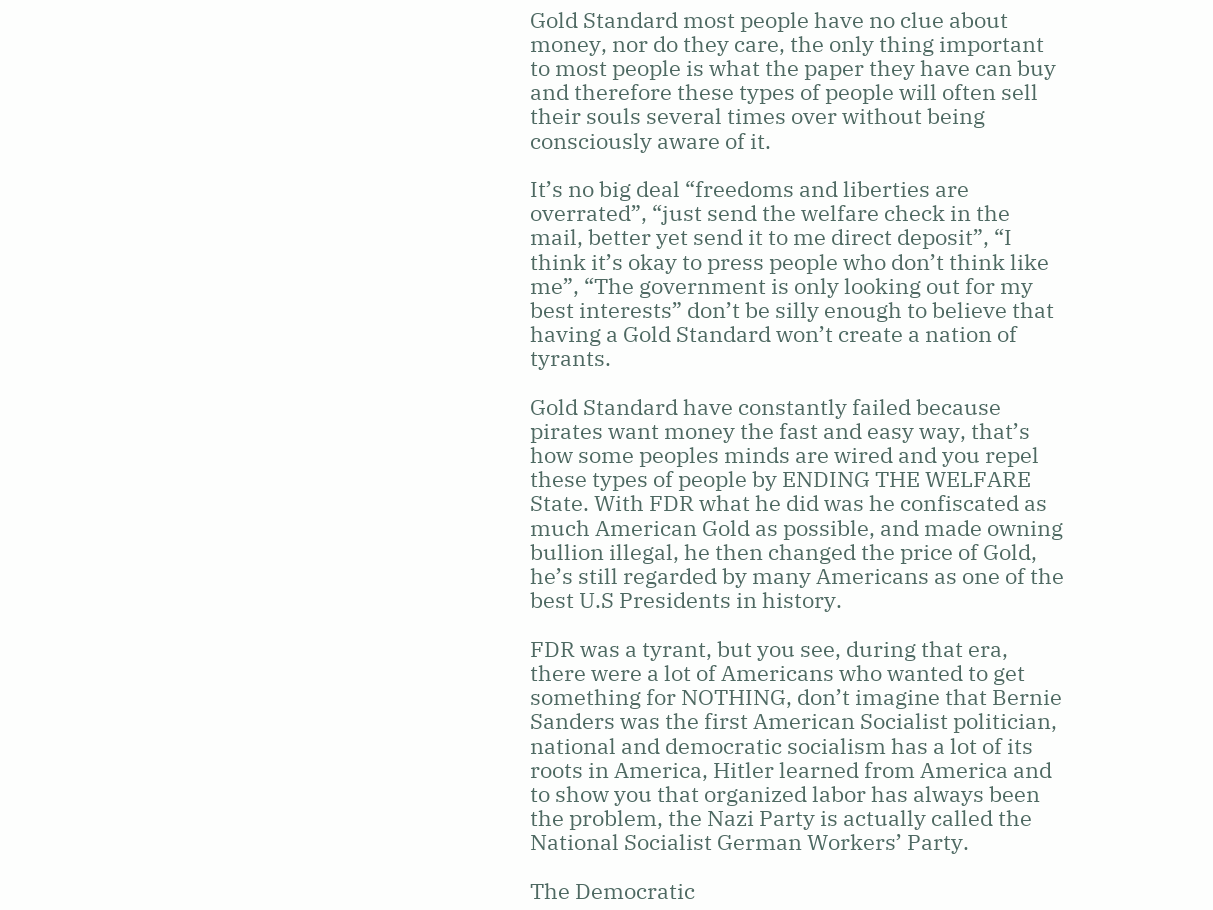Gold Standard most people have no clue about money, nor do they care, the only thing important to most people is what the paper they have can buy and therefore these types of people will often sell their souls several times over without being consciously aware of it.

It’s no big deal “freedoms and liberties are overrated”, “just send the welfare check in the mail, better yet send it to me direct deposit”, “I think it’s okay to press people who don’t think like me”, “The government is only looking out for my best interests” don’t be silly enough to believe that having a Gold Standard won’t create a nation of tyrants.

Gold Standard have constantly failed because pirates want money the fast and easy way, that’s how some peoples minds are wired and you repel these types of people by ENDING THE WELFARE State. With FDR what he did was he confiscated as much American Gold as possible, and made owning bullion illegal, he then changed the price of Gold, he’s still regarded by many Americans as one of the best U.S Presidents in history.

FDR was a tyrant, but you see, during that era, there were a lot of Americans who wanted to get something for NOTHING, don’t imagine that Bernie Sanders was the first American Socialist politician, national and democratic socialism has a lot of its roots in America, Hitler learned from America and to show you that organized labor has always been the problem, the Nazi Party is actually called the National Socialist German Workers’ Party.

The Democratic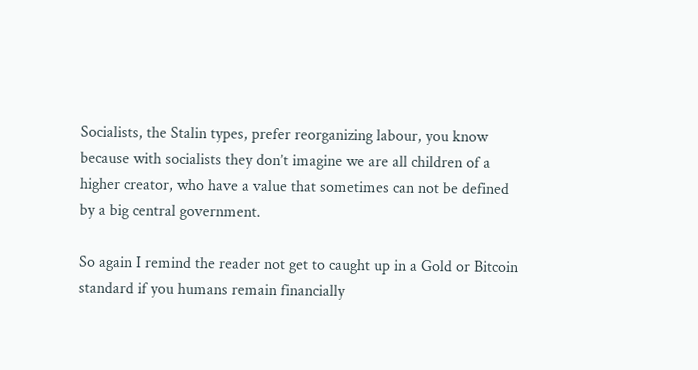Socialists, the Stalin types, prefer reorganizing labour, you know because with socialists they don’t imagine we are all children of a higher creator, who have a value that sometimes can not be defined by a big central government.

So again I remind the reader not get to caught up in a Gold or Bitcoin standard if you humans remain financially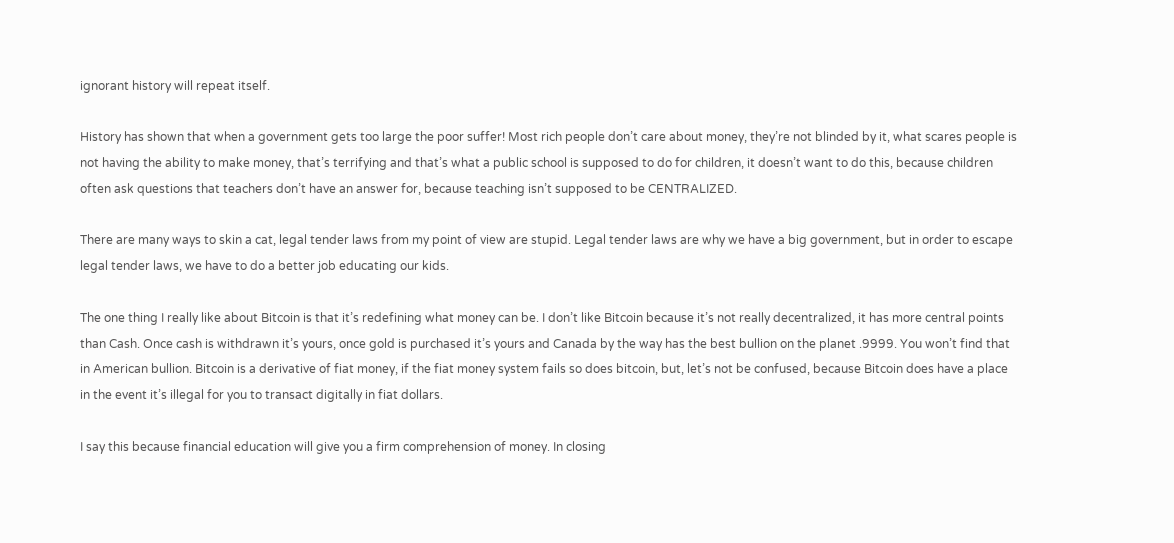ignorant history will repeat itself.

History has shown that when a government gets too large the poor suffer! Most rich people don’t care about money, they’re not blinded by it, what scares people is not having the ability to make money, that’s terrifying and that’s what a public school is supposed to do for children, it doesn’t want to do this, because children often ask questions that teachers don’t have an answer for, because teaching isn’t supposed to be CENTRALIZED.

There are many ways to skin a cat, legal tender laws from my point of view are stupid. Legal tender laws are why we have a big government, but in order to escape legal tender laws, we have to do a better job educating our kids.

The one thing I really like about Bitcoin is that it’s redefining what money can be. I don’t like Bitcoin because it’s not really decentralized, it has more central points than Cash. Once cash is withdrawn it’s yours, once gold is purchased it’s yours and Canada by the way has the best bullion on the planet .9999. You won’t find that in American bullion. Bitcoin is a derivative of fiat money, if the fiat money system fails so does bitcoin, but, let’s not be confused, because Bitcoin does have a place in the event it’s illegal for you to transact digitally in fiat dollars.

I say this because financial education will give you a firm comprehension of money. In closing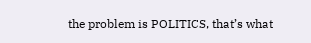the problem is POLITICS, that’s what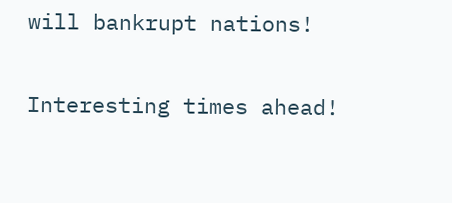will bankrupt nations!

Interesting times ahead!